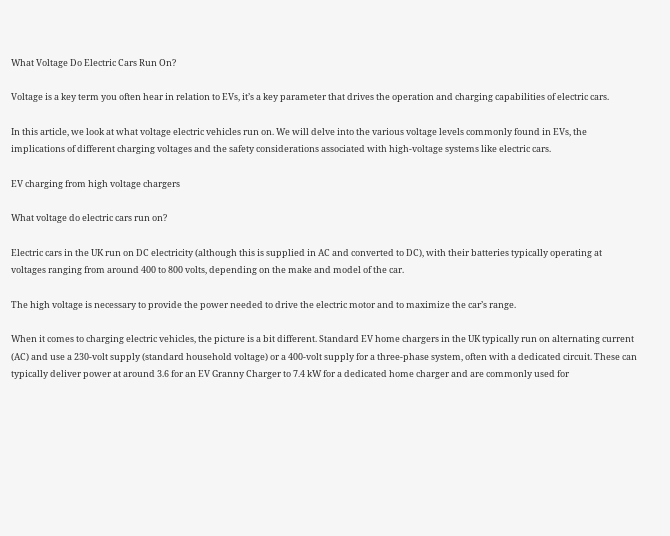What Voltage Do Electric Cars Run On?

Voltage is a key term you often hear in relation to EVs, it’s a key parameter that drives the operation and charging capabilities of electric cars.

In this article, we look at what voltage electric vehicles run on. We will delve into the various voltage levels commonly found in EVs, the implications of different charging voltages and the safety considerations associated with high-voltage systems like electric cars.

EV charging from high voltage chargers

What voltage do electric cars run on?

Electric cars in the UK run on DC electricity (although this is supplied in AC and converted to DC), with their batteries typically operating at voltages ranging from around 400 to 800 volts, depending on the make and model of the car.

The high voltage is necessary to provide the power needed to drive the electric motor and to maximize the car’s range.

When it comes to charging electric vehicles, the picture is a bit different. Standard EV home chargers in the UK typically run on alternating current (AC) and use a 230-volt supply (standard household voltage) or a 400-volt supply for a three-phase system, often with a dedicated circuit. These can typically deliver power at around 3.6 for an EV Granny Charger to 7.4 kW for a dedicated home charger and are commonly used for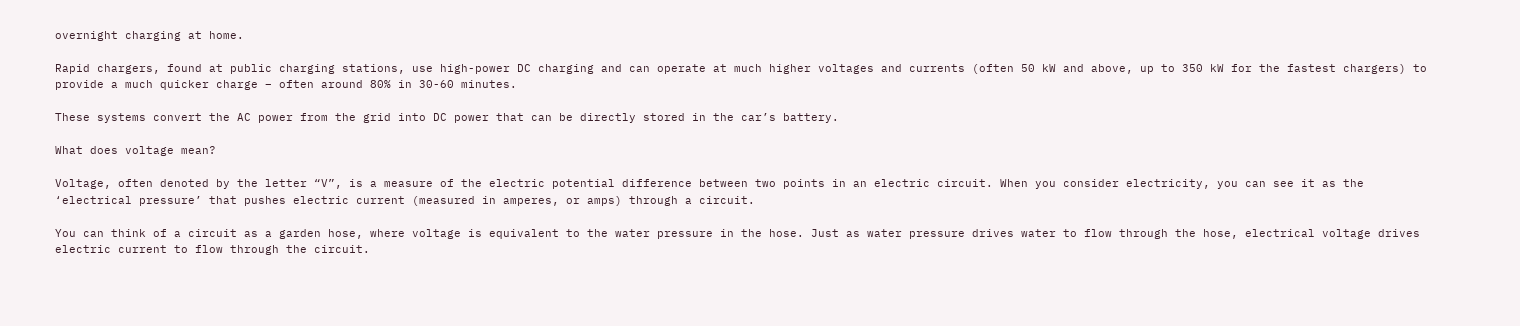overnight charging at home.

Rapid chargers, found at public charging stations, use high-power DC charging and can operate at much higher voltages and currents (often 50 kW and above, up to 350 kW for the fastest chargers) to provide a much quicker charge – often around 80% in 30-60 minutes.

These systems convert the AC power from the grid into DC power that can be directly stored in the car’s battery.

What does voltage mean?

Voltage, often denoted by the letter “V”, is a measure of the electric potential difference between two points in an electric circuit. When you consider electricity, you can see it as the ‘electrical pressure’ that pushes electric current (measured in amperes, or amps) through a circuit.

You can think of a circuit as a garden hose, where voltage is equivalent to the water pressure in the hose. Just as water pressure drives water to flow through the hose, electrical voltage drives electric current to flow through the circuit.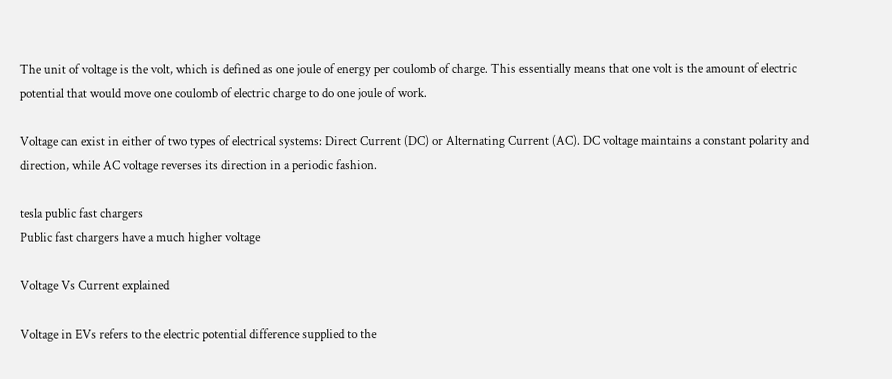The unit of voltage is the volt, which is defined as one joule of energy per coulomb of charge. This essentially means that one volt is the amount of electric potential that would move one coulomb of electric charge to do one joule of work.

Voltage can exist in either of two types of electrical systems: Direct Current (DC) or Alternating Current (AC). DC voltage maintains a constant polarity and direction, while AC voltage reverses its direction in a periodic fashion.

tesla public fast chargers
Public fast chargers have a much higher voltage

Voltage Vs Current explained

Voltage in EVs refers to the electric potential difference supplied to the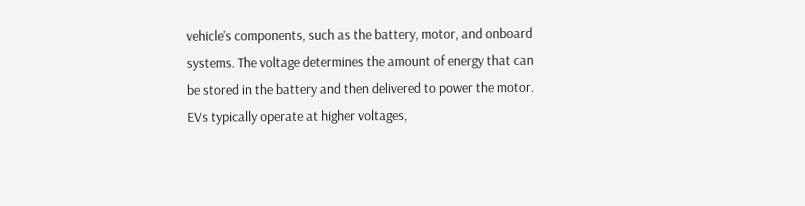vehicle’s components, such as the battery, motor, and onboard systems. The voltage determines the amount of energy that can be stored in the battery and then delivered to power the motor. EVs typically operate at higher voltages,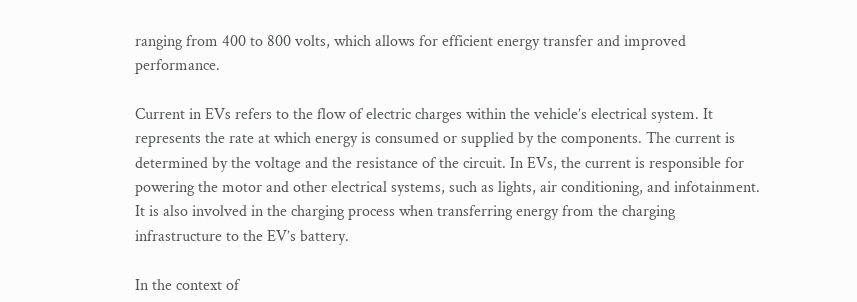ranging from 400 to 800 volts, which allows for efficient energy transfer and improved performance.

Current in EVs refers to the flow of electric charges within the vehicle’s electrical system. It represents the rate at which energy is consumed or supplied by the components. The current is determined by the voltage and the resistance of the circuit. In EVs, the current is responsible for powering the motor and other electrical systems, such as lights, air conditioning, and infotainment. It is also involved in the charging process when transferring energy from the charging infrastructure to the EV’s battery.

In the context of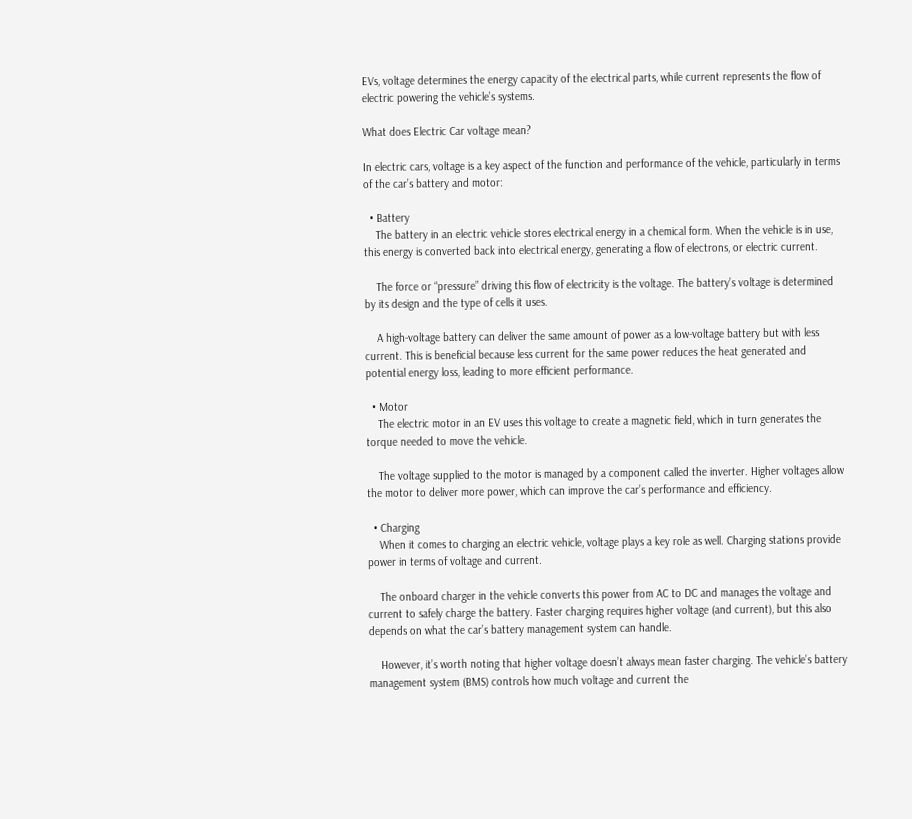EVs, voltage determines the energy capacity of the electrical parts, while current represents the flow of electric powering the vehicle’s systems.

What does Electric Car voltage mean?

In electric cars, voltage is a key aspect of the function and performance of the vehicle, particularly in terms of the car’s battery and motor:

  • Battery
    The battery in an electric vehicle stores electrical energy in a chemical form. When the vehicle is in use, this energy is converted back into electrical energy, generating a flow of electrons, or electric current.

    The force or “pressure” driving this flow of electricity is the voltage. The battery’s voltage is determined by its design and the type of cells it uses.

    A high-voltage battery can deliver the same amount of power as a low-voltage battery but with less current. This is beneficial because less current for the same power reduces the heat generated and potential energy loss, leading to more efficient performance.

  • Motor
    The electric motor in an EV uses this voltage to create a magnetic field, which in turn generates the torque needed to move the vehicle.

    The voltage supplied to the motor is managed by a component called the inverter. Higher voltages allow the motor to deliver more power, which can improve the car’s performance and efficiency.

  • Charging
    When it comes to charging an electric vehicle, voltage plays a key role as well. Charging stations provide power in terms of voltage and current.

    The onboard charger in the vehicle converts this power from AC to DC and manages the voltage and current to safely charge the battery. Faster charging requires higher voltage (and current), but this also depends on what the car’s battery management system can handle.

    However, it’s worth noting that higher voltage doesn’t always mean faster charging. The vehicle’s battery management system (BMS) controls how much voltage and current the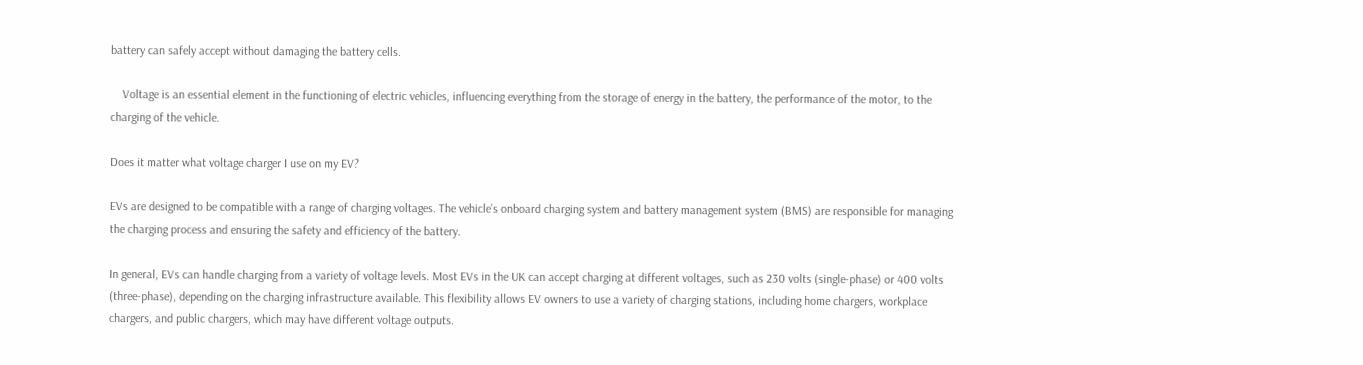battery can safely accept without damaging the battery cells.

    Voltage is an essential element in the functioning of electric vehicles, influencing everything from the storage of energy in the battery, the performance of the motor, to the charging of the vehicle.

Does it matter what voltage charger I use on my EV?

EVs are designed to be compatible with a range of charging voltages. The vehicle’s onboard charging system and battery management system (BMS) are responsible for managing the charging process and ensuring the safety and efficiency of the battery.

In general, EVs can handle charging from a variety of voltage levels. Most EVs in the UK can accept charging at different voltages, such as 230 volts (single-phase) or 400 volts (three-phase), depending on the charging infrastructure available. This flexibility allows EV owners to use a variety of charging stations, including home chargers, workplace chargers, and public chargers, which may have different voltage outputs.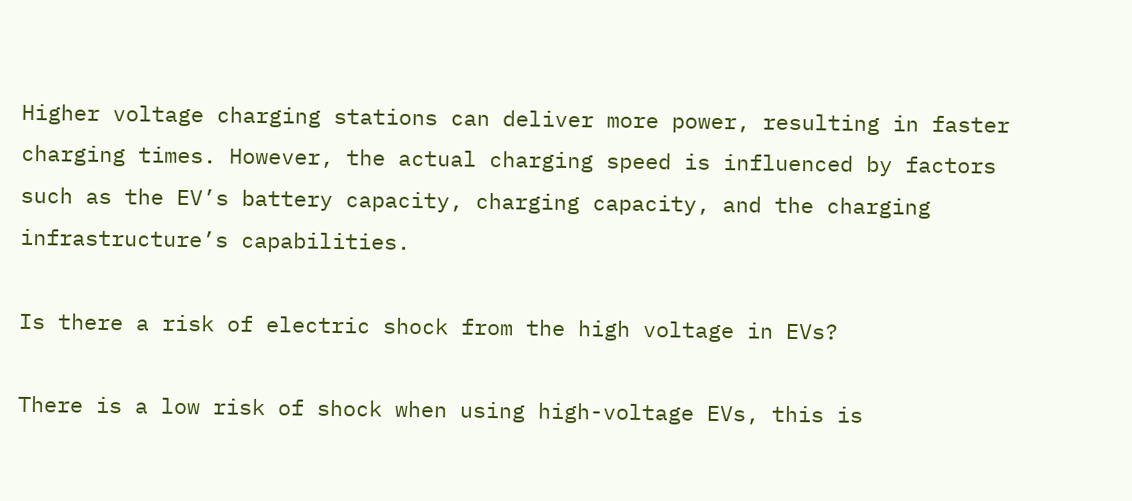Higher voltage charging stations can deliver more power, resulting in faster charging times. However, the actual charging speed is influenced by factors such as the EV’s battery capacity, charging capacity, and the charging infrastructure’s capabilities.

Is there a risk of electric shock from the high voltage in EVs?

There is a low risk of shock when using high-voltage EVs, this is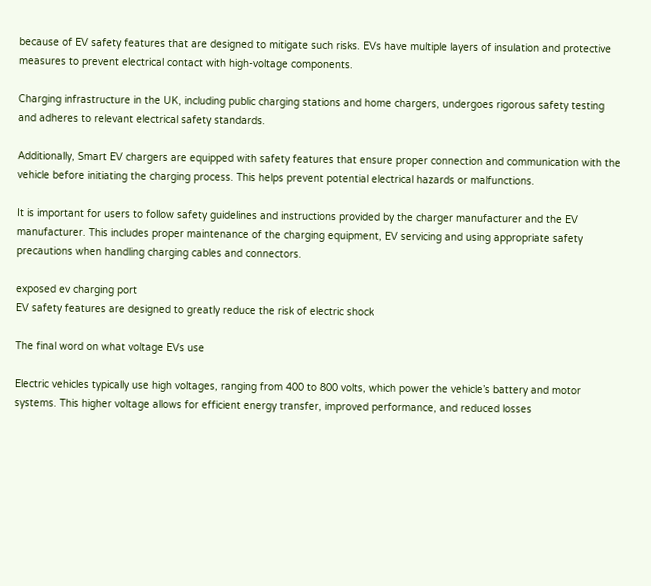because of EV safety features that are designed to mitigate such risks. EVs have multiple layers of insulation and protective measures to prevent electrical contact with high-voltage components.

Charging infrastructure in the UK, including public charging stations and home chargers, undergoes rigorous safety testing and adheres to relevant electrical safety standards.

Additionally, Smart EV chargers are equipped with safety features that ensure proper connection and communication with the vehicle before initiating the charging process. This helps prevent potential electrical hazards or malfunctions.

It is important for users to follow safety guidelines and instructions provided by the charger manufacturer and the EV manufacturer. This includes proper maintenance of the charging equipment, EV servicing and using appropriate safety precautions when handling charging cables and connectors.

exposed ev charging port
EV safety features are designed to greatly reduce the risk of electric shock

The final word on what voltage EVs use

Electric vehicles typically use high voltages, ranging from 400 to 800 volts, which power the vehicle’s battery and motor systems. This higher voltage allows for efficient energy transfer, improved performance, and reduced losses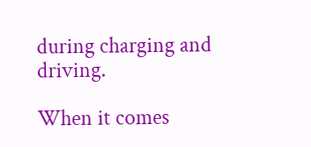during charging and driving.

When it comes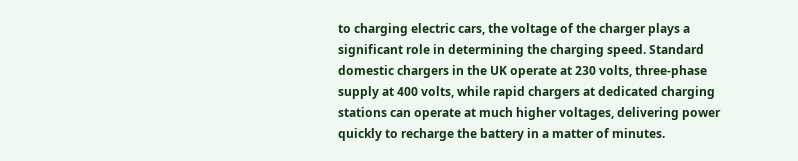to charging electric cars, the voltage of the charger plays a significant role in determining the charging speed. Standard domestic chargers in the UK operate at 230 volts, three-phase supply at 400 volts, while rapid chargers at dedicated charging stations can operate at much higher voltages, delivering power quickly to recharge the battery in a matter of minutes.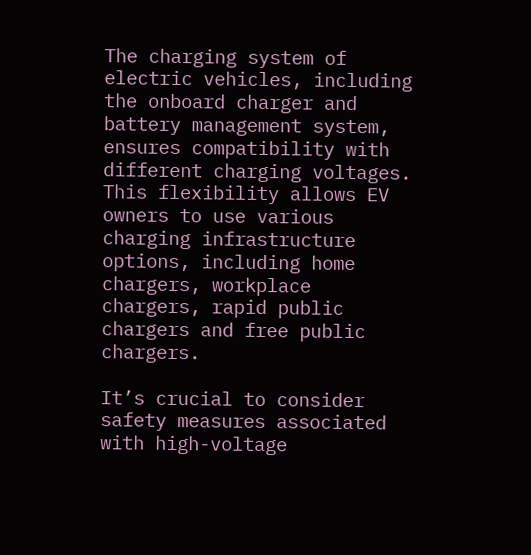The charging system of electric vehicles, including the onboard charger and battery management system, ensures compatibility with different charging voltages. This flexibility allows EV owners to use various charging infrastructure options, including home chargers, workplace chargers, rapid public chargers and free public chargers.

It’s crucial to consider safety measures associated with high-voltage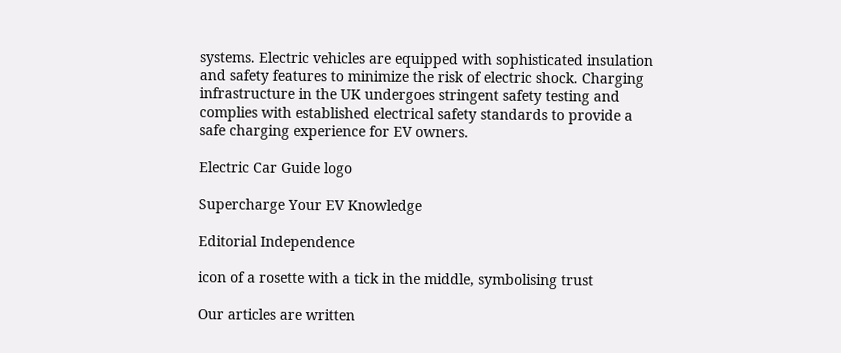systems. Electric vehicles are equipped with sophisticated insulation and safety features to minimize the risk of electric shock. Charging infrastructure in the UK undergoes stringent safety testing and complies with established electrical safety standards to provide a safe charging experience for EV owners.

Electric Car Guide logo

Supercharge Your EV Knowledge

Editorial Independence

icon of a rosette with a tick in the middle, symbolising trust

Our articles are written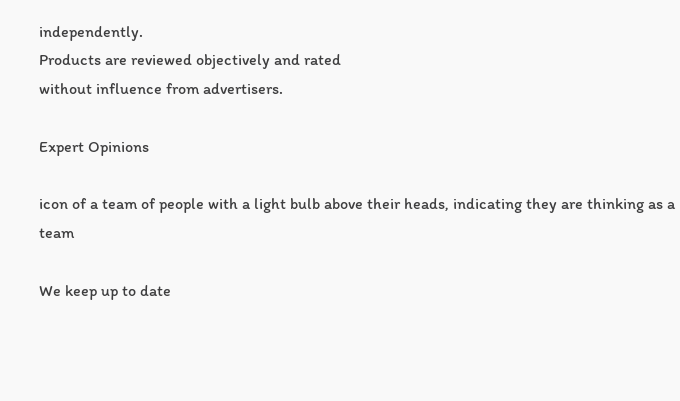independently.
Products are reviewed objectively and rated
without influence from advertisers.

Expert Opinions

icon of a team of people with a light bulb above their heads, indicating they are thinking as a team

We keep up to date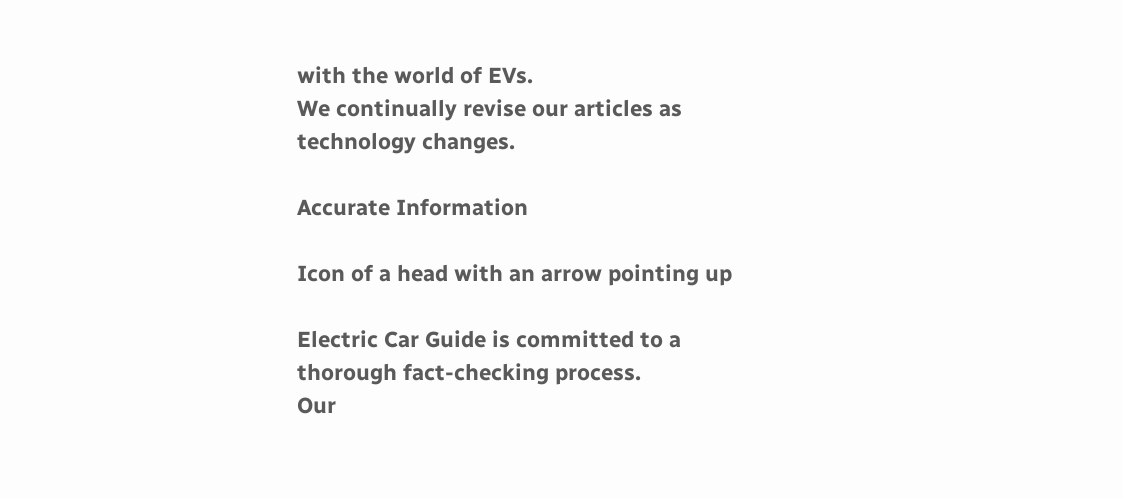with the world of EVs.
We continually revise our articles as technology changes.

Accurate Information

Icon of a head with an arrow pointing up

Electric Car Guide is committed to a
thorough fact-checking process.
Our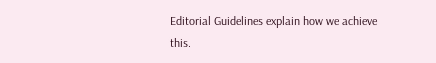Editorial Guidelines explain how we achieve this.